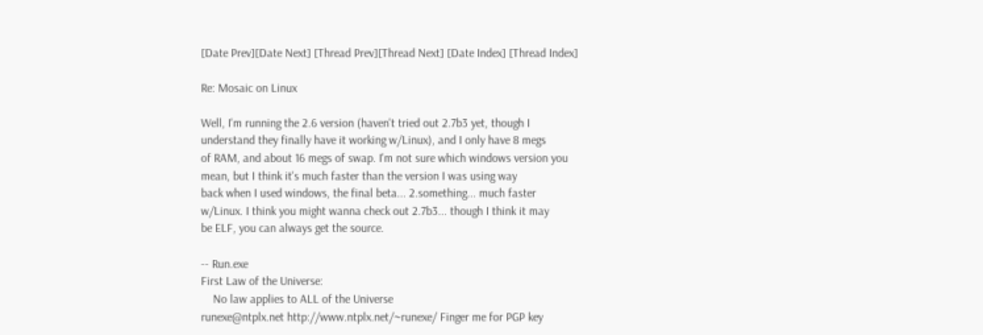[Date Prev][Date Next] [Thread Prev][Thread Next] [Date Index] [Thread Index]

Re: Mosaic on Linux

Well, I'm running the 2.6 version (haven't tried out 2.7b3 yet, though I
understand they finally have it working w/Linux), and I only have 8 megs
of RAM, and about 16 megs of swap. I'm not sure which windows version you
mean, but I think it's much faster than the version I was using way
back when I used windows, the final beta... 2.something... much faster
w/Linux. I think you might wanna check out 2.7b3... though I think it may
be ELF, you can always get the source.

-- Run.exe
First Law of the Universe:
    No law applies to ALL of the Universe
runexe@ntplx.net http://www.ntplx.net/~runexe/ Finger me for PGP key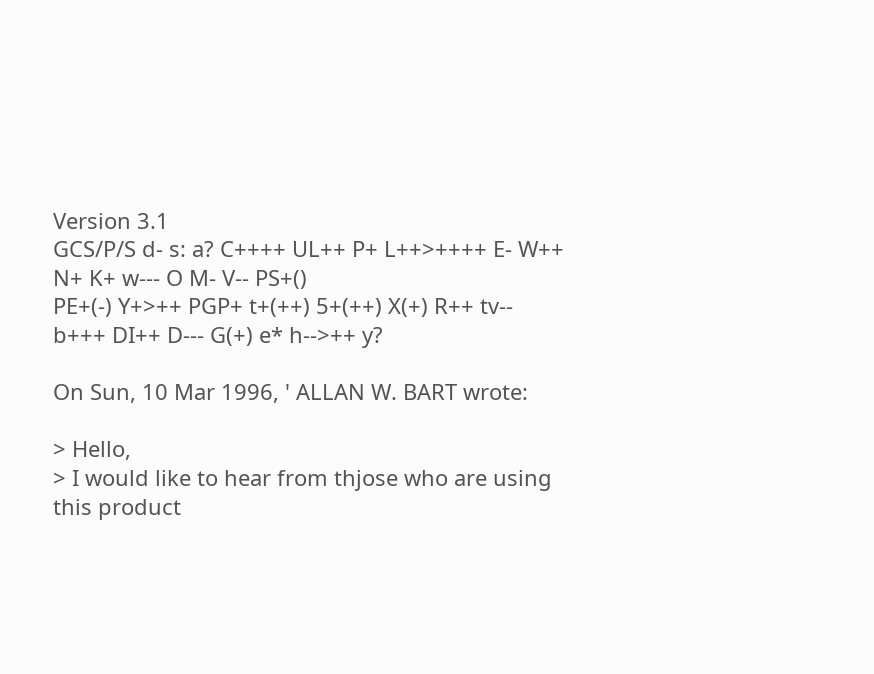Version 3.1
GCS/P/S d- s: a? C++++ UL++ P+ L++>++++ E- W++ N+ K+ w--- O M- V-- PS+()
PE+(-) Y+>++ PGP+ t+(++) 5+(++) X(+) R++ tv-- b+++ DI++ D--- G(+) e* h-->++ y?

On Sun, 10 Mar 1996, ' ALLAN W. BART wrote:

> Hello,
> I would like to hear from thjose who are using this product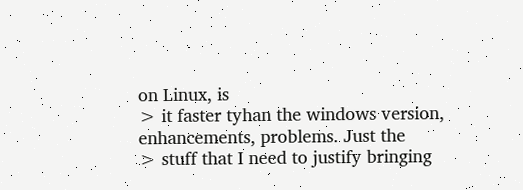on Linux, is
> it faster tyhan the windows version, enhancements, problems. Just the
> stuff that I need to justify bringing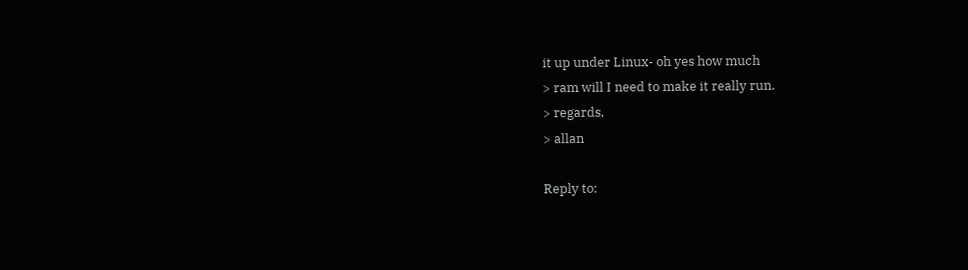it up under Linux- oh yes how much
> ram will I need to make it really run.
> regards,
> allan

Reply to: